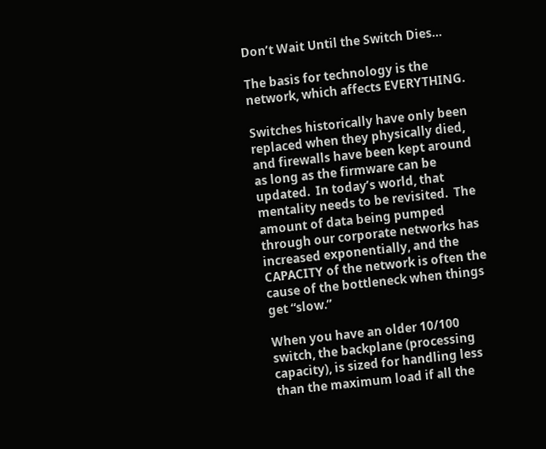Don’t Wait Until the Switch Dies…

The basis for technology is the network, which affects EVERYTHING.

Switches historically have only been replaced when they physically died, and firewalls have been kept around as long as the firmware can be updated.  In today’s world, that mentality needs to be revisited.  The amount of data being pumped through our corporate networks has increased exponentially, and the CAPACITY of the network is often the cause of the bottleneck when things get “slow.”

When you have an older 10/100 switch, the backplane (processing capacity), is sized for handling less than the maximum load if all the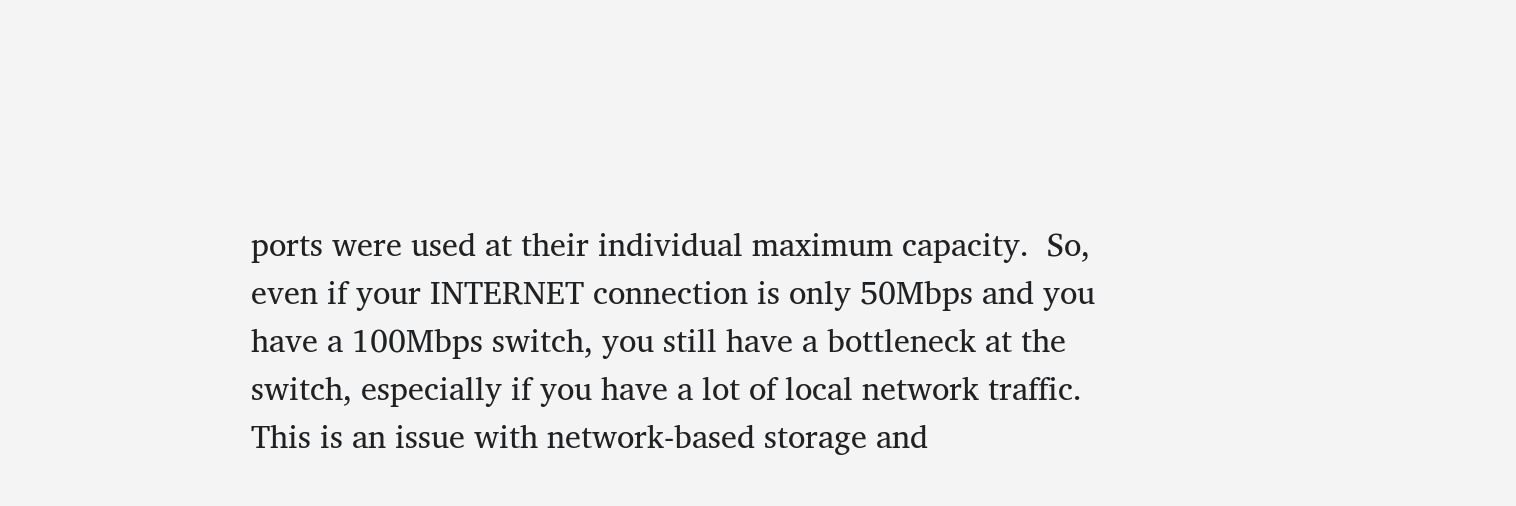ports were used at their individual maximum capacity.  So, even if your INTERNET connection is only 50Mbps and you have a 100Mbps switch, you still have a bottleneck at the switch, especially if you have a lot of local network traffic.  This is an issue with network-based storage and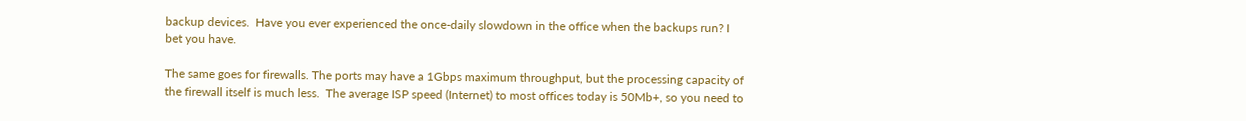backup devices.  Have you ever experienced the once-daily slowdown in the office when the backups run? I bet you have.

The same goes for firewalls. The ports may have a 1Gbps maximum throughput, but the processing capacity of the firewall itself is much less.  The average ISP speed (Internet) to most offices today is 50Mb+, so you need to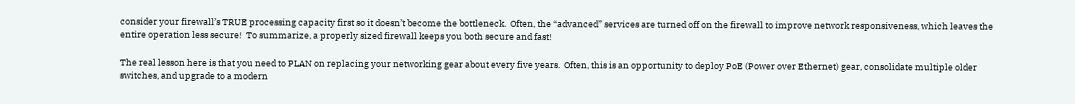consider your firewall’s TRUE processing capacity first so it doesn’t become the bottleneck.  Often, the “advanced” services are turned off on the firewall to improve network responsiveness, which leaves the entire operation less secure!  To summarize, a properly sized firewall keeps you both secure and fast!

The real lesson here is that you need to PLAN on replacing your networking gear about every five years.  Often, this is an opportunity to deploy PoE (Power over Ethernet) gear, consolidate multiple older switches, and upgrade to a modern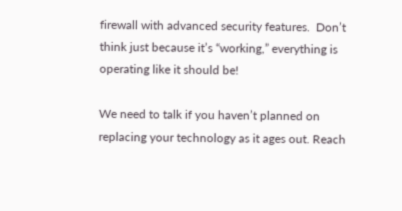firewall with advanced security features.  Don’t think just because it’s “working,” everything is operating like it should be!

We need to talk if you haven’t planned on replacing your technology as it ages out. Reach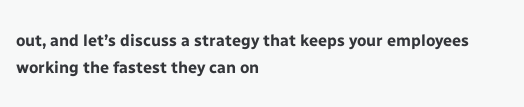out, and let’s discuss a strategy that keeps your employees working the fastest they can on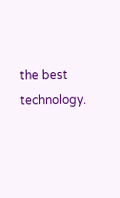the best technology.